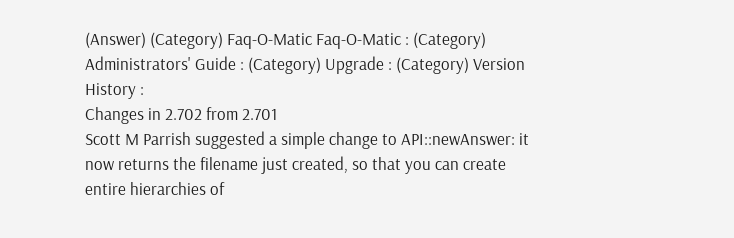(Answer) (Category) Faq-O-Matic Faq-O-Matic : (Category) Administrators' Guide : (Category) Upgrade : (Category) Version History :
Changes in 2.702 from 2.701
Scott M Parrish suggested a simple change to API::newAnswer: it now returns the filename just created, so that you can create entire hierarchies of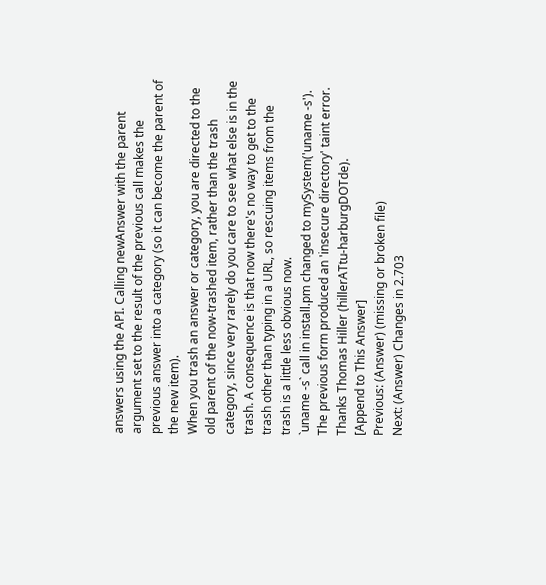answers using the API. Calling newAnswer with the parent argument set to the result of the previous call makes the previous answer into a category (so it can become the parent of the new item).
When you trash an answer or category, you are directed to the old parent of the now-trashed item, rather than the trash category, since very rarely do you care to see what else is in the trash. A consequence is that now there's no way to get to the trash other than typing in a URL, so rescuing items from the trash is a little less obvious now.
`uname -s` call in install.pm changed to mySystem('uname -s'). The previous form produced an 'insecure directory' taint error. Thanks Thomas Hiller (hillerATtu-harburgDOTde).
[Append to This Answer]
Previous: (Answer) (missing or broken file)
Next: (Answer) Changes in 2.703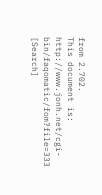from 2.702.
This document is: http://www.jonh.net/cgi-bin/faqomatic/fom?file=333
[Search]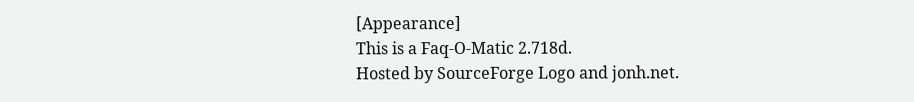[Appearance]
This is a Faq-O-Matic 2.718d.
Hosted by SourceForge Logo and jonh.net.